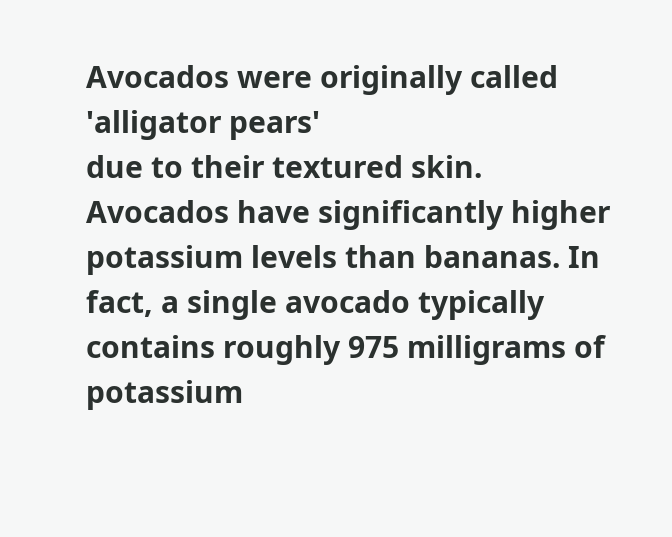Avocados were originally called 'alligator pears'
due to their textured skin.
Avocados have significantly higher potassium levels than bananas. In fact, a single avocado typically contains roughly 975 milligrams of potassium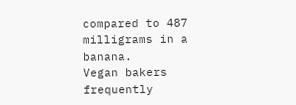compared to 487 milligrams in a banana.
Vegan bakers frequently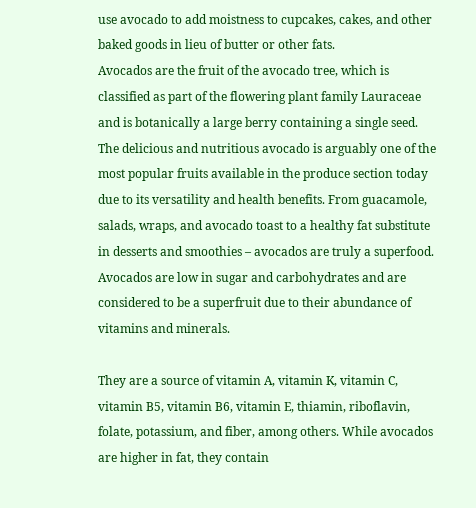use avocado to add moistness to cupcakes, cakes, and other baked goods in lieu of butter or other fats.
Avocados are the fruit of the avocado tree, which is classified as part of the flowering plant family Lauraceae and is botanically a large berry containing a single seed. The delicious and nutritious avocado is arguably one of the most popular fruits available in the produce section today due to its versatility and health benefits. From guacamole, salads, wraps, and avocado toast to a healthy fat substitute in desserts and smoothies – avocados are truly a superfood.
Avocados are low in sugar and carbohydrates and are considered to be a superfruit due to their abundance of vitamins and minerals.

They are a source of vitamin A, vitamin K, vitamin C, vitamin B5, vitamin B6, vitamin E, thiamin, riboflavin, folate, potassium, and fiber, among others. While avocados are higher in fat, they contain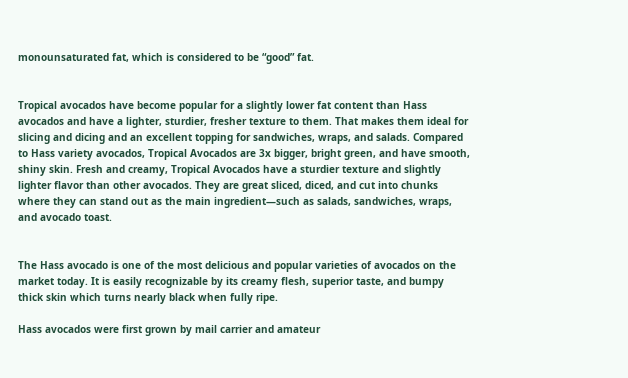monounsaturated fat, which is considered to be “good” fat.


Tropical avocados have become popular for a slightly lower fat content than Hass avocados and have a lighter, sturdier, fresher texture to them. That makes them ideal for slicing and dicing and an excellent topping for sandwiches, wraps, and salads. Compared to Hass variety avocados, Tropical Avocados are 3x bigger, bright green, and have smooth, shiny skin. Fresh and creamy, Tropical Avocados have a sturdier texture and slightly lighter flavor than other avocados. They are great sliced, diced, and cut into chunks where they can stand out as the main ingredient—such as salads, sandwiches, wraps, and avocado toast.


The Hass avocado is one of the most delicious and popular varieties of avocados on the market today. It is easily recognizable by its creamy flesh, superior taste, and bumpy thick skin which turns nearly black when fully ripe.

Hass avocados were first grown by mail carrier and amateur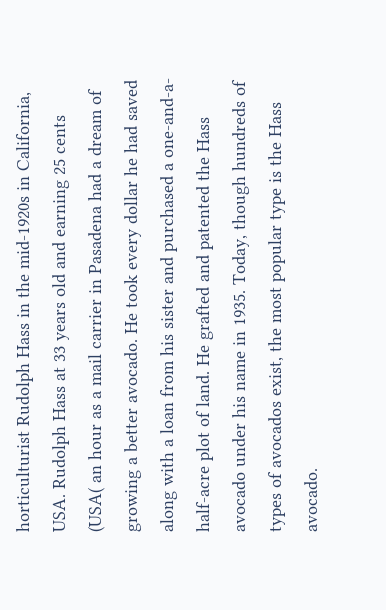horticulturist Rudolph Hass in the mid-1920s in California, USA. Rudolph Hass at 33 years old and earning 25 cents (USA( an hour as a mail carrier in Pasadena had a dream of growing a better avocado. He took every dollar he had saved along with a loan from his sister and purchased a one-and-a-half-acre plot of land. He grafted and patented the Hass avocado under his name in 1935. Today, though hundreds of types of avocados exist, the most popular type is the Hass avocado.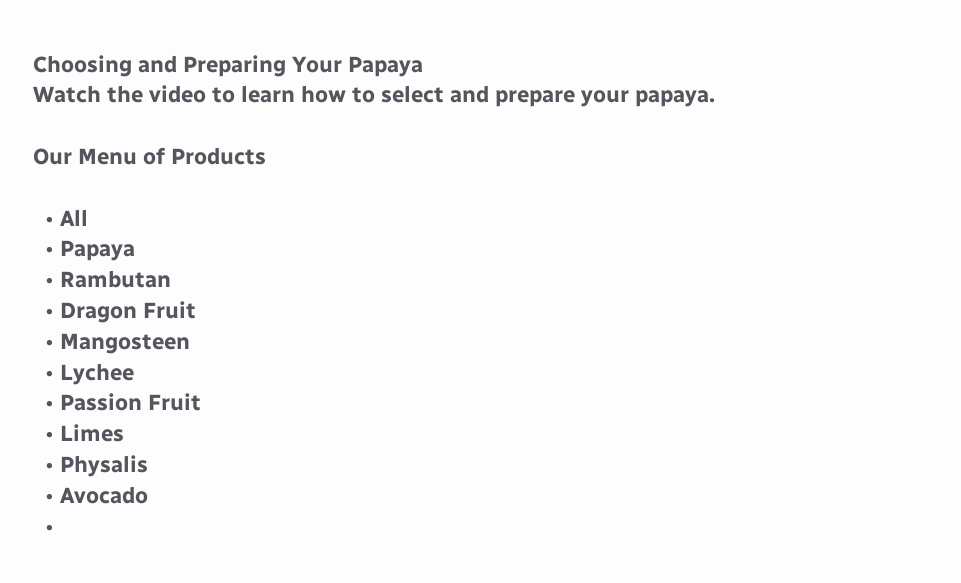Choosing and Preparing Your Papaya
Watch the video to learn how to select and prepare your papaya.

Our Menu of Products

  • All
  • Papaya
  • Rambutan
  • Dragon Fruit
  • Mangosteen
  • Lychee
  • Passion Fruit
  • Limes
  • Physalis
  • Avocado
  •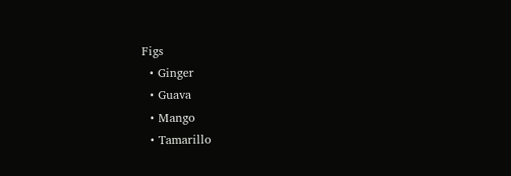Figs
  • Ginger
  • Guava
  • Mango
  • Tamarillo